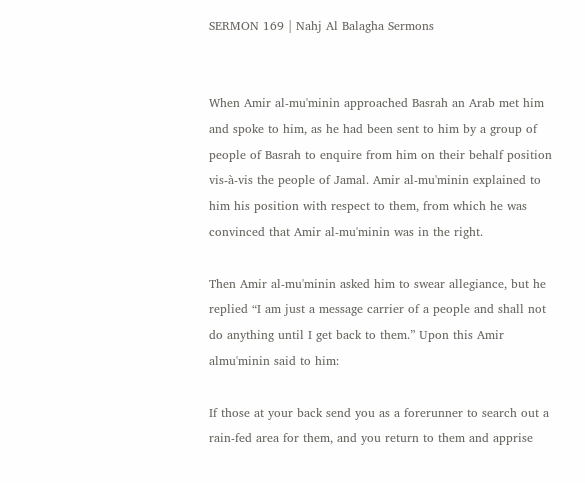SERMON 169 | Nahj Al Balagha Sermons


When Amir al-mu'minin approached Basrah an Arab met him and spoke to him, as he had been sent to him by a group of people of Basrah to enquire from him on their behalf position vis-à-vis the people of Jamal. Amir al-mu'minin explained to him his position with respect to them, from which he was convinced that Amir al-mu'minin was in the right.

Then Amir al-mu'minin asked him to swear allegiance, but he replied “I am just a message carrier of a people and shall not do anything until I get back to them.” Upon this Amir almu'minin said to him:

If those at your back send you as a forerunner to search out a rain-fed area for them, and you return to them and apprise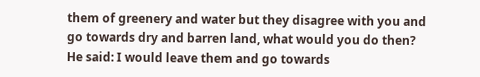them of greenery and water but they disagree with you and go towards dry and barren land, what would you do then? He said: I would leave them and go towards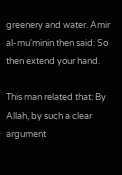greenery and water. Amir al-mu'minin then said: So then extend your hand.

This man related that: By Allah, by such a clear argument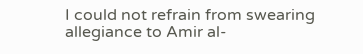I could not refrain from swearing allegiance to Amir al-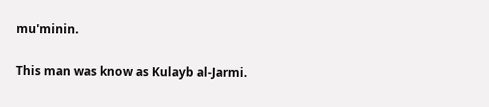mu'minin.

This man was know as Kulayb al-Jarmi.